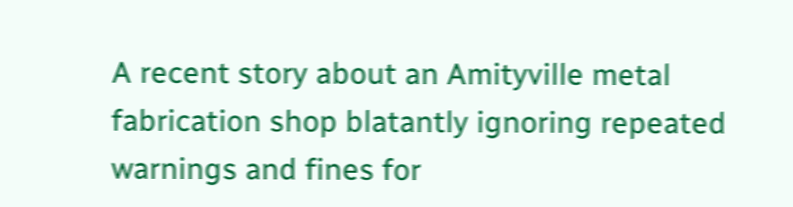A recent story about an Amityville metal fabrication shop blatantly ignoring repeated warnings and fines for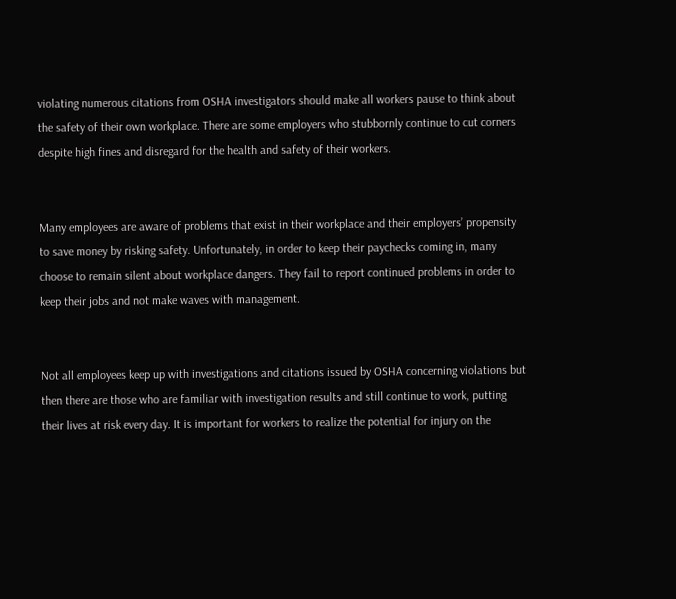violating numerous citations from OSHA investigators should make all workers pause to think about the safety of their own workplace. There are some employers who stubbornly continue to cut corners despite high fines and disregard for the health and safety of their workers.


Many employees are aware of problems that exist in their workplace and their employers’ propensity to save money by risking safety. Unfortunately, in order to keep their paychecks coming in, many choose to remain silent about workplace dangers. They fail to report continued problems in order to keep their jobs and not make waves with management.


Not all employees keep up with investigations and citations issued by OSHA concerning violations but then there are those who are familiar with investigation results and still continue to work, putting their lives at risk every day. It is important for workers to realize the potential for injury on the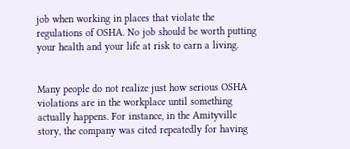job when working in places that violate the regulations of OSHA. No job should be worth putting your health and your life at risk to earn a living.


Many people do not realize just how serious OSHA violations are in the workplace until something actually happens. For instance, in the Amityville story, the company was cited repeatedly for having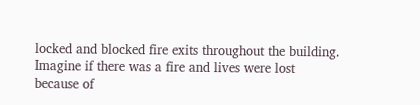locked and blocked fire exits throughout the building. Imagine if there was a fire and lives were lost because of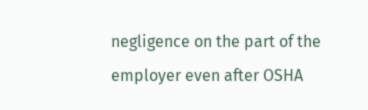negligence on the part of the employer even after OSHA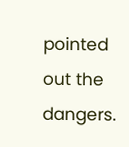pointed out the dangers.